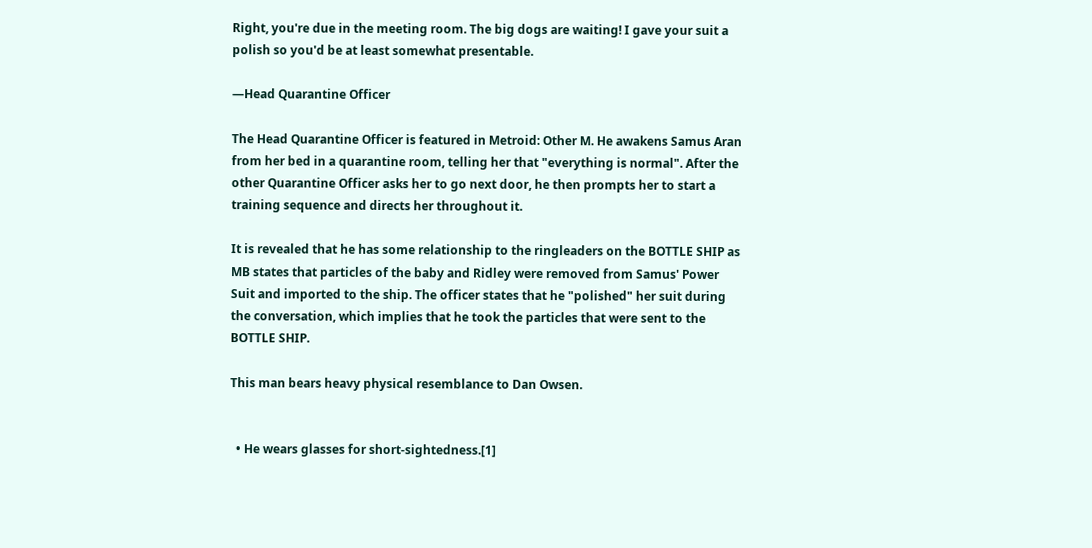Right, you're due in the meeting room. The big dogs are waiting! I gave your suit a polish so you'd be at least somewhat presentable.

—Head Quarantine Officer

The Head Quarantine Officer is featured in Metroid: Other M. He awakens Samus Aran from her bed in a quarantine room, telling her that "everything is normal". After the other Quarantine Officer asks her to go next door, he then prompts her to start a training sequence and directs her throughout it.

It is revealed that he has some relationship to the ringleaders on the BOTTLE SHIP as MB states that particles of the baby and Ridley were removed from Samus' Power Suit and imported to the ship. The officer states that he "polished" her suit during the conversation, which implies that he took the particles that were sent to the BOTTLE SHIP.

This man bears heavy physical resemblance to Dan Owsen.


  • He wears glasses for short-sightedness.[1]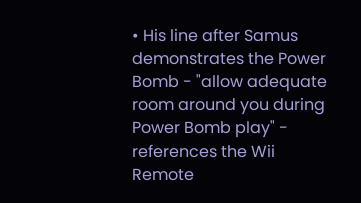• His line after Samus demonstrates the Power Bomb - "allow adequate room around you during Power Bomb play" - references the Wii Remote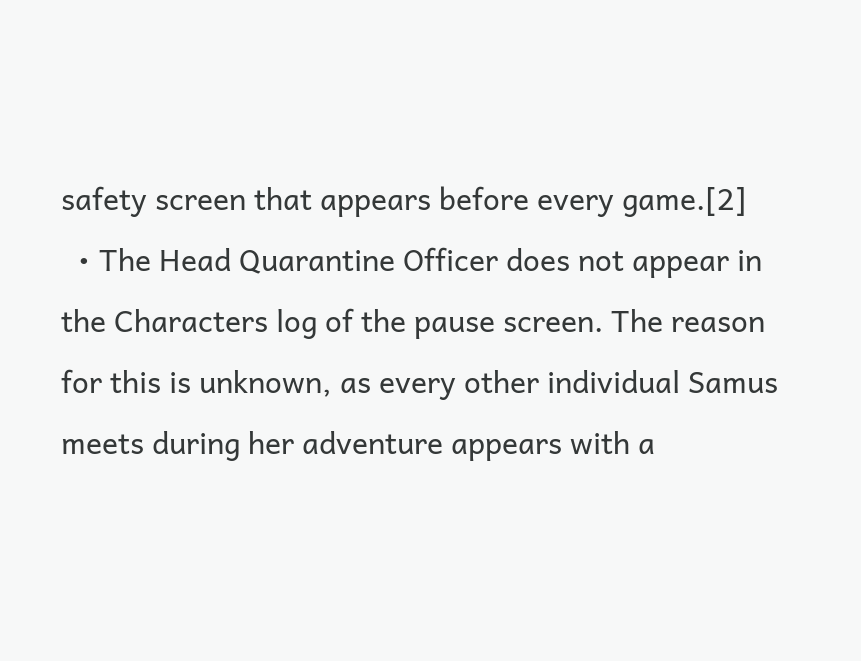safety screen that appears before every game.[2]
  • The Head Quarantine Officer does not appear in the Characters log of the pause screen. The reason for this is unknown, as every other individual Samus meets during her adventure appears with a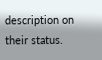description on their status.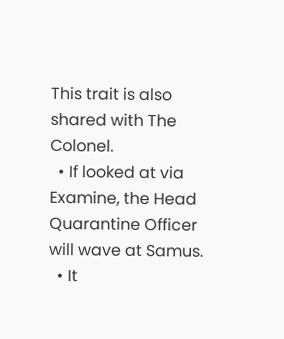This trait is also shared with The Colonel.
  • If looked at via Examine, the Head Quarantine Officer will wave at Samus.
  • It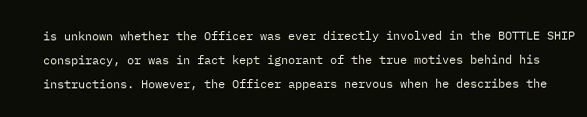is unknown whether the Officer was ever directly involved in the BOTTLE SHIP conspiracy, or was in fact kept ignorant of the true motives behind his instructions. However, the Officer appears nervous when he describes the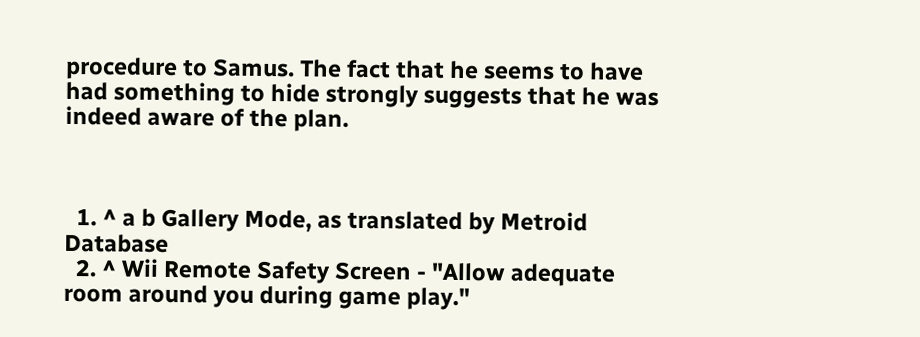procedure to Samus. The fact that he seems to have had something to hide strongly suggests that he was indeed aware of the plan.



  1. ^ a b Gallery Mode, as translated by Metroid Database
  2. ^ Wii Remote Safety Screen - "Allow adequate room around you during game play."